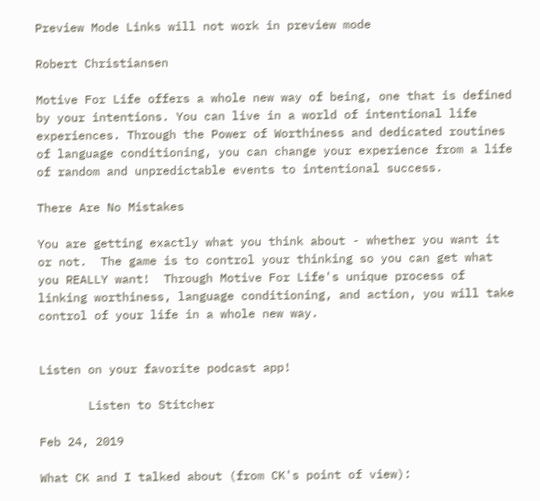Preview Mode Links will not work in preview mode

Robert Christiansen

Motive For Life offers a whole new way of being, one that is defined by your intentions. You can live in a world of intentional life experiences. Through the Power of Worthiness and dedicated routines of language conditioning, you can change your experience from a life of random and unpredictable events to intentional success.

There Are No Mistakes

You are getting exactly what you think about - whether you want it or not.  The game is to control your thinking so you can get what you REALLY want!  Through Motive For Life's unique process of linking worthiness, language conditioning, and action, you will take control of your life in a whole new way.


Listen on your favorite podcast app!

       Listen to Stitcher

Feb 24, 2019

What CK and I talked about (from CK's point of view):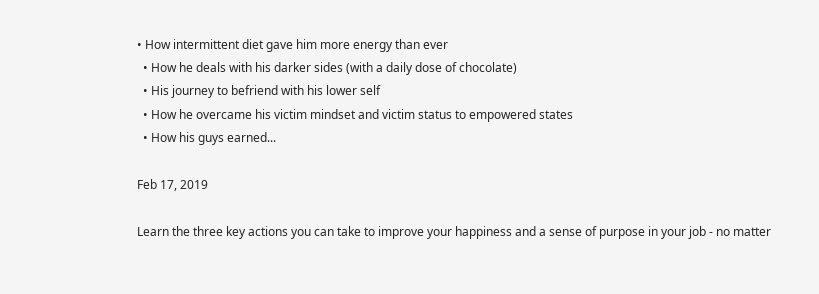• How intermittent diet gave him more energy than ever
  • How he deals with his darker sides (with a daily dose of chocolate)
  • His journey to befriend with his lower self
  • How he overcame his victim mindset and victim status to empowered states
  • How his guys earned...

Feb 17, 2019

Learn the three key actions you can take to improve your happiness and a sense of purpose in your job - no matter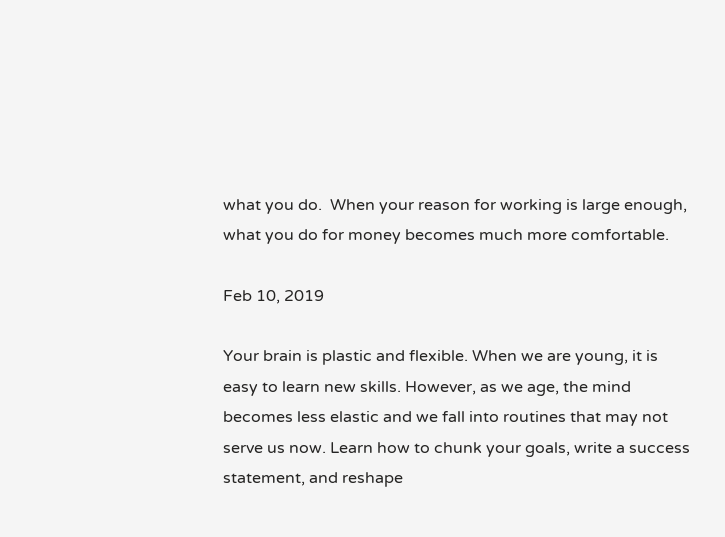what you do.  When your reason for working is large enough, what you do for money becomes much more comfortable.

Feb 10, 2019

Your brain is plastic and flexible. When we are young, it is easy to learn new skills. However, as we age, the mind becomes less elastic and we fall into routines that may not serve us now. Learn how to chunk your goals, write a success statement, and reshape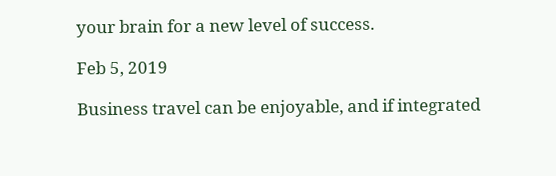your brain for a new level of success.

Feb 5, 2019

Business travel can be enjoyable, and if integrated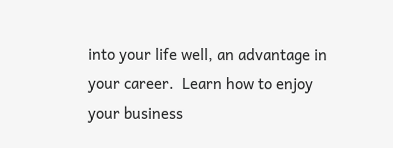into your life well, an advantage in your career.  Learn how to enjoy your business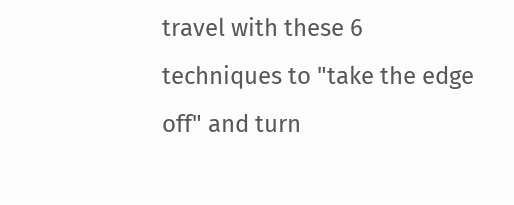travel with these 6 techniques to "take the edge off" and turn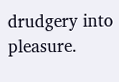drudgery into pleasure.